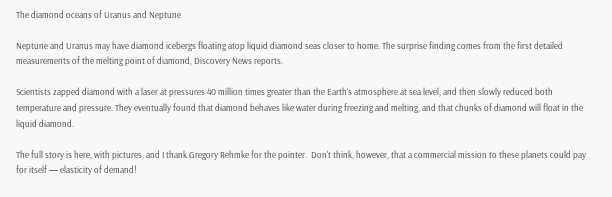The diamond oceans of Uranus and Neptune

Neptune and Uranus may have diamond icebergs floating atop liquid diamond seas closer to home. The surprise finding comes from the first detailed measurements of the melting point of diamond, Discovery News reports.

Scientists zapped diamond with a laser at pressures 40 million times greater than the Earth's atmosphere at sea level, and then slowly reduced both temperature and pressure. They eventually found that diamond behaves like water during freezing and melting, and that chunks of diamond will float in the liquid diamond.

The full story is here, with pictures, and I thank Gregory Rehmke for the pointer.  Don't think, however, that a commercial mission to these planets could pay for itself — elasticity of demand!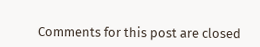Comments for this post are closed